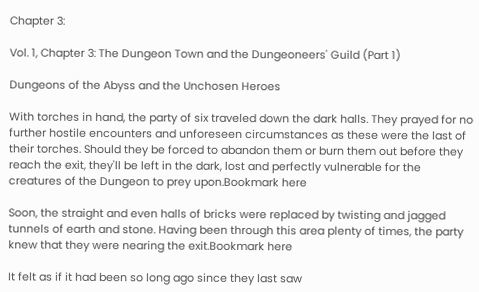Chapter 3:

Vol. 1, Chapter 3: The Dungeon Town and the Dungeoneers' Guild (Part 1)

Dungeons of the Abyss and the Unchosen Heroes

With torches in hand, the party of six traveled down the dark halls. They prayed for no further hostile encounters and unforeseen circumstances as these were the last of their torches. Should they be forced to abandon them or burn them out before they reach the exit, they'll be left in the dark, lost and perfectly vulnerable for the creatures of the Dungeon to prey upon.Bookmark here

Soon, the straight and even halls of bricks were replaced by twisting and jagged tunnels of earth and stone. Having been through this area plenty of times, the party knew that they were nearing the exit.Bookmark here

It felt as if it had been so long ago since they last saw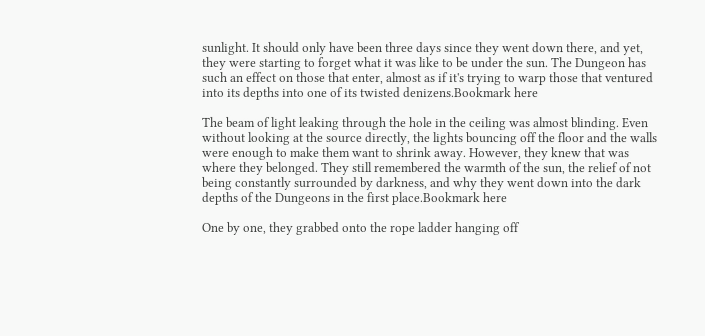sunlight. It should only have been three days since they went down there, and yet, they were starting to forget what it was like to be under the sun. The Dungeon has such an effect on those that enter, almost as if it's trying to warp those that ventured into its depths into one of its twisted denizens.Bookmark here

The beam of light leaking through the hole in the ceiling was almost blinding. Even without looking at the source directly, the lights bouncing off the floor and the walls were enough to make them want to shrink away. However, they knew that was where they belonged. They still remembered the warmth of the sun, the relief of not being constantly surrounded by darkness, and why they went down into the dark depths of the Dungeons in the first place.Bookmark here

One by one, they grabbed onto the rope ladder hanging off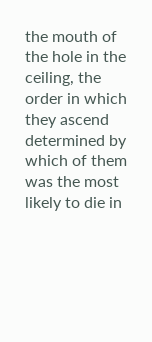the mouth of the hole in the ceiling, the order in which they ascend determined by which of them was the most likely to die in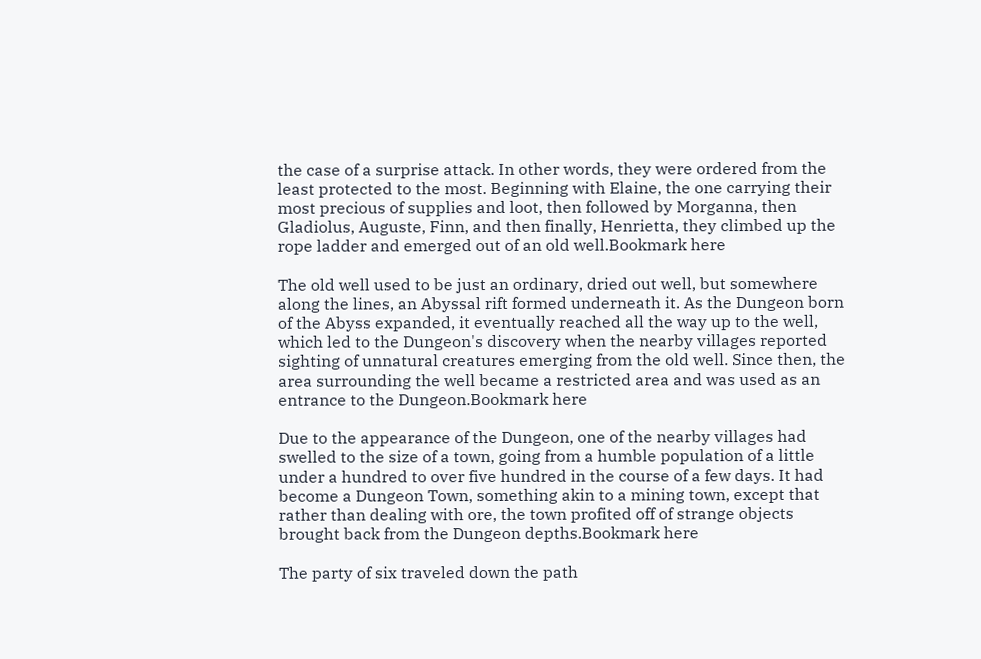the case of a surprise attack. In other words, they were ordered from the least protected to the most. Beginning with Elaine, the one carrying their most precious of supplies and loot, then followed by Morganna, then Gladiolus, Auguste, Finn, and then finally, Henrietta, they climbed up the rope ladder and emerged out of an old well.Bookmark here

The old well used to be just an ordinary, dried out well, but somewhere along the lines, an Abyssal rift formed underneath it. As the Dungeon born of the Abyss expanded, it eventually reached all the way up to the well, which led to the Dungeon's discovery when the nearby villages reported sighting of unnatural creatures emerging from the old well. Since then, the area surrounding the well became a restricted area and was used as an entrance to the Dungeon.Bookmark here

Due to the appearance of the Dungeon, one of the nearby villages had swelled to the size of a town, going from a humble population of a little under a hundred to over five hundred in the course of a few days. It had become a Dungeon Town, something akin to a mining town, except that rather than dealing with ore, the town profited off of strange objects brought back from the Dungeon depths.Bookmark here

The party of six traveled down the path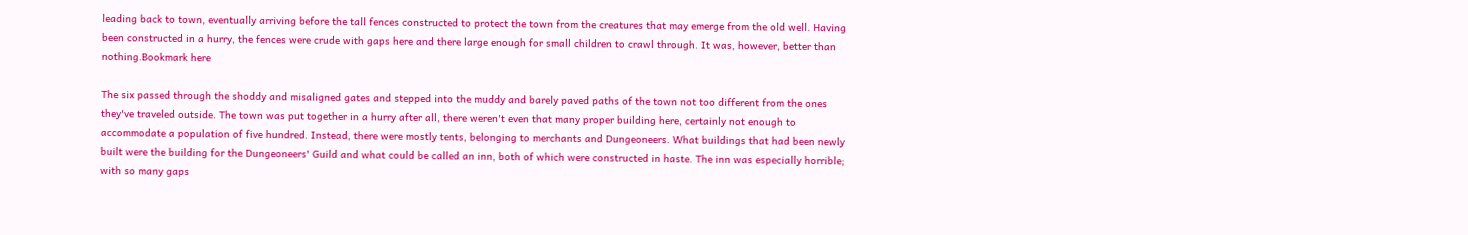leading back to town, eventually arriving before the tall fences constructed to protect the town from the creatures that may emerge from the old well. Having been constructed in a hurry, the fences were crude with gaps here and there large enough for small children to crawl through. It was, however, better than nothing.Bookmark here

The six passed through the shoddy and misaligned gates and stepped into the muddy and barely paved paths of the town not too different from the ones they've traveled outside. The town was put together in a hurry after all, there weren't even that many proper building here, certainly not enough to accommodate a population of five hundred. Instead, there were mostly tents, belonging to merchants and Dungeoneers. What buildings that had been newly built were the building for the Dungeoneers' Guild and what could be called an inn, both of which were constructed in haste. The inn was especially horrible; with so many gaps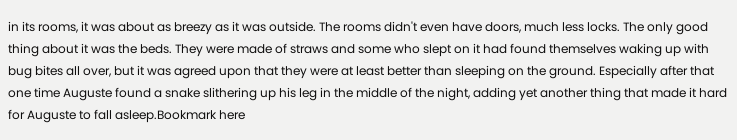in its rooms, it was about as breezy as it was outside. The rooms didn't even have doors, much less locks. The only good thing about it was the beds. They were made of straws and some who slept on it had found themselves waking up with bug bites all over, but it was agreed upon that they were at least better than sleeping on the ground. Especially after that one time Auguste found a snake slithering up his leg in the middle of the night, adding yet another thing that made it hard for Auguste to fall asleep.Bookmark here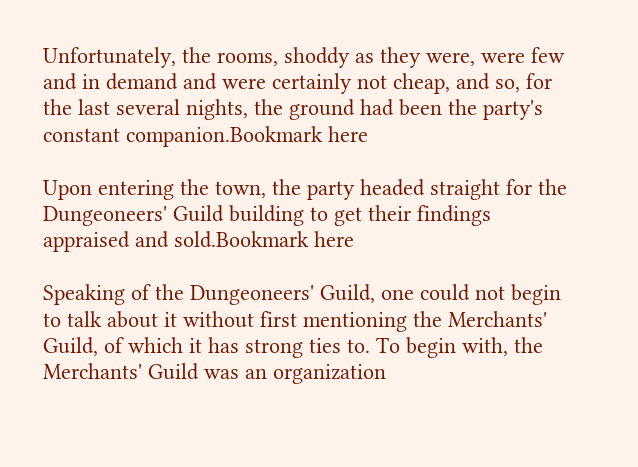Unfortunately, the rooms, shoddy as they were, were few and in demand and were certainly not cheap, and so, for the last several nights, the ground had been the party's constant companion.Bookmark here

Upon entering the town, the party headed straight for the Dungeoneers' Guild building to get their findings appraised and sold.Bookmark here

Speaking of the Dungeoneers' Guild, one could not begin to talk about it without first mentioning the Merchants' Guild, of which it has strong ties to. To begin with, the Merchants' Guild was an organization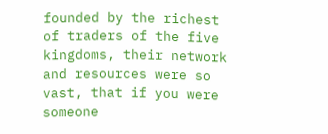founded by the richest of traders of the five kingdoms, their network and resources were so vast, that if you were someone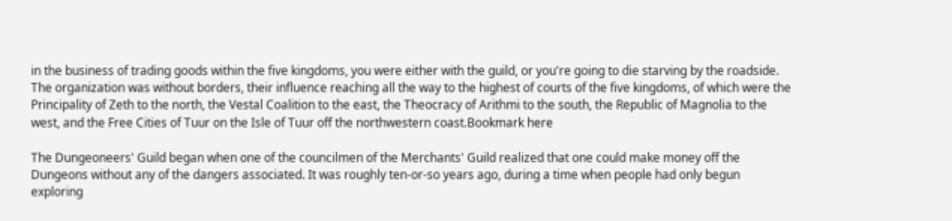in the business of trading goods within the five kingdoms, you were either with the guild, or you're going to die starving by the roadside. The organization was without borders, their influence reaching all the way to the highest of courts of the five kingdoms, of which were the Principality of Zeth to the north, the Vestal Coalition to the east, the Theocracy of Arithmi to the south, the Republic of Magnolia to the west, and the Free Cities of Tuur on the Isle of Tuur off the northwestern coast.Bookmark here

The Dungeoneers' Guild began when one of the councilmen of the Merchants' Guild realized that one could make money off the Dungeons without any of the dangers associated. It was roughly ten-or-so years ago, during a time when people had only begun exploring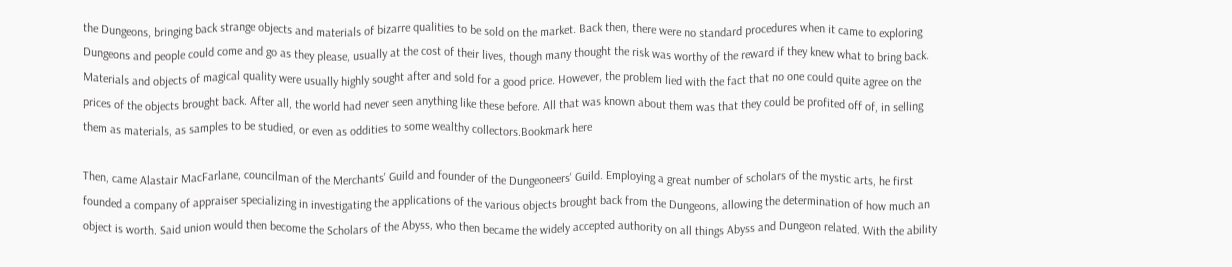the Dungeons, bringing back strange objects and materials of bizarre qualities to be sold on the market. Back then, there were no standard procedures when it came to exploring Dungeons and people could come and go as they please, usually at the cost of their lives, though many thought the risk was worthy of the reward if they knew what to bring back. Materials and objects of magical quality were usually highly sought after and sold for a good price. However, the problem lied with the fact that no one could quite agree on the prices of the objects brought back. After all, the world had never seen anything like these before. All that was known about them was that they could be profited off of, in selling them as materials, as samples to be studied, or even as oddities to some wealthy collectors.Bookmark here

Then, came Alastair MacFarlane, councilman of the Merchants' Guild and founder of the Dungeoneers' Guild. Employing a great number of scholars of the mystic arts, he first founded a company of appraiser specializing in investigating the applications of the various objects brought back from the Dungeons, allowing the determination of how much an object is worth. Said union would then become the Scholars of the Abyss, who then became the widely accepted authority on all things Abyss and Dungeon related. With the ability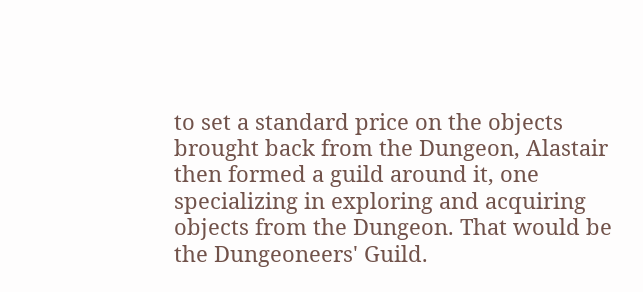to set a standard price on the objects brought back from the Dungeon, Alastair then formed a guild around it, one specializing in exploring and acquiring objects from the Dungeon. That would be the Dungeoneers' Guild.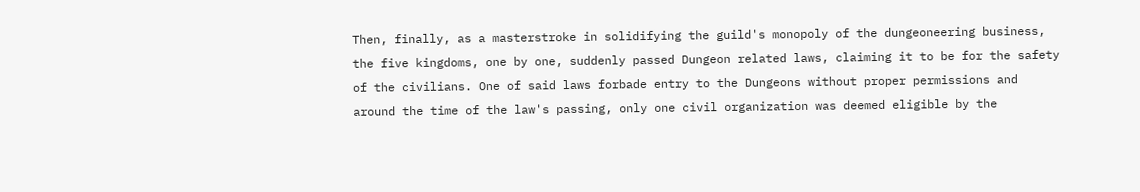Then, finally, as a masterstroke in solidifying the guild's monopoly of the dungeoneering business, the five kingdoms, one by one, suddenly passed Dungeon related laws, claiming it to be for the safety of the civilians. One of said laws forbade entry to the Dungeons without proper permissions and around the time of the law's passing, only one civil organization was deemed eligible by the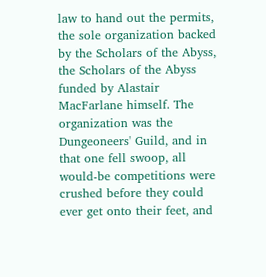law to hand out the permits, the sole organization backed by the Scholars of the Abyss, the Scholars of the Abyss funded by Alastair MacFarlane himself. The organization was the Dungeoneers' Guild, and in that one fell swoop, all would-be competitions were crushed before they could ever get onto their feet, and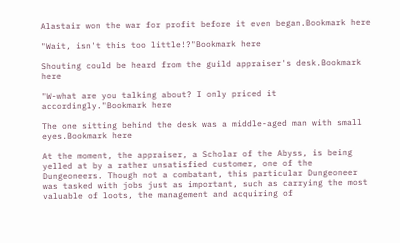Alastair won the war for profit before it even began.Bookmark here

"Wait, isn't this too little!?"Bookmark here

Shouting could be heard from the guild appraiser's desk.Bookmark here

"W-what are you talking about? I only priced it accordingly."Bookmark here

The one sitting behind the desk was a middle-aged man with small eyes.Bookmark here

At the moment, the appraiser, a Scholar of the Abyss, is being yelled at by a rather unsatisfied customer, one of the Dungeoneers. Though not a combatant, this particular Dungeoneer was tasked with jobs just as important, such as carrying the most valuable of loots, the management and acquiring of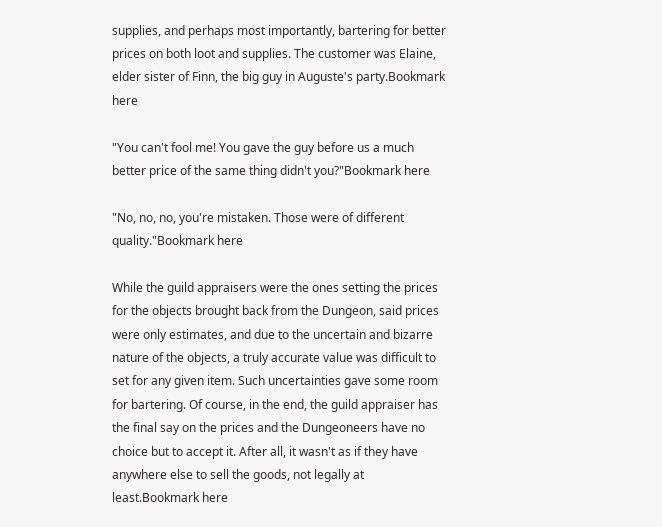supplies, and perhaps most importantly, bartering for better prices on both loot and supplies. The customer was Elaine, elder sister of Finn, the big guy in Auguste's party.Bookmark here

"You can't fool me! You gave the guy before us a much better price of the same thing didn't you?"Bookmark here

"No, no, no, you're mistaken. Those were of different quality."Bookmark here

While the guild appraisers were the ones setting the prices for the objects brought back from the Dungeon, said prices were only estimates, and due to the uncertain and bizarre nature of the objects, a truly accurate value was difficult to set for any given item. Such uncertainties gave some room for bartering. Of course, in the end, the guild appraiser has the final say on the prices and the Dungeoneers have no choice but to accept it. After all, it wasn't as if they have anywhere else to sell the goods, not legally at least.Bookmark here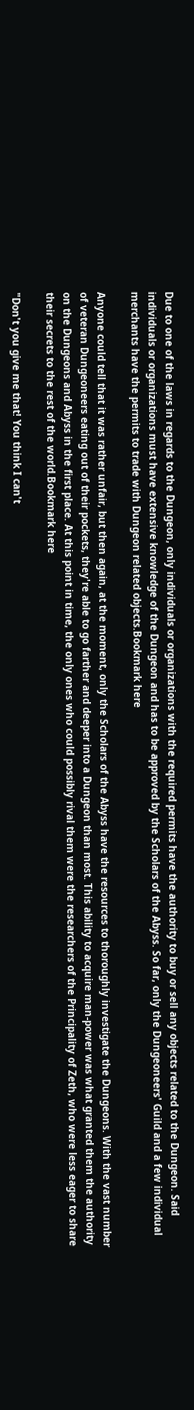Due to one of the laws in regards to the Dungeon, only individuals or organizations with the required permits have the authority to buy or sell any objects related to the Dungeon. Said individuals or organizations must have extensive knowledge of the Dungeon and has to be approved by the Scholars of the Abyss. So far, only the Dungeoneers' Guild and a few individual merchants have the permits to trade with Dungeon related objects.Bookmark here

Anyone could tell that it was rather unfair, but then again, at the moment, only the Scholars of the Abyss have the resources to thoroughly investigate the Dungeons. With the vast number of veteran Dungeoneers eating out of their pockets, they're able to go farther and deeper into a Dungeon than most. This ability to acquire man-power was what granted them the authority on the Dungeons and Abyss in the first place. At this point in time, the only ones who could possibly rival them were the researchers of the Principality of Zeth, who were less eager to share their secrets to the rest of the world.Bookmark here

"Don't you give me that! You think I can't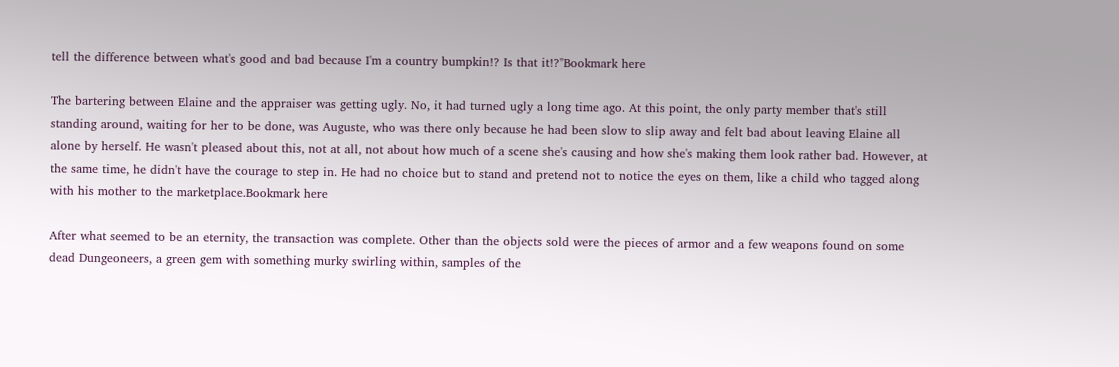tell the difference between what's good and bad because I'm a country bumpkin!? Is that it!?"Bookmark here

The bartering between Elaine and the appraiser was getting ugly. No, it had turned ugly a long time ago. At this point, the only party member that's still standing around, waiting for her to be done, was Auguste, who was there only because he had been slow to slip away and felt bad about leaving Elaine all alone by herself. He wasn't pleased about this, not at all, not about how much of a scene she's causing and how she's making them look rather bad. However, at the same time, he didn't have the courage to step in. He had no choice but to stand and pretend not to notice the eyes on them, like a child who tagged along with his mother to the marketplace.Bookmark here

After what seemed to be an eternity, the transaction was complete. Other than the objects sold were the pieces of armor and a few weapons found on some dead Dungeoneers, a green gem with something murky swirling within, samples of the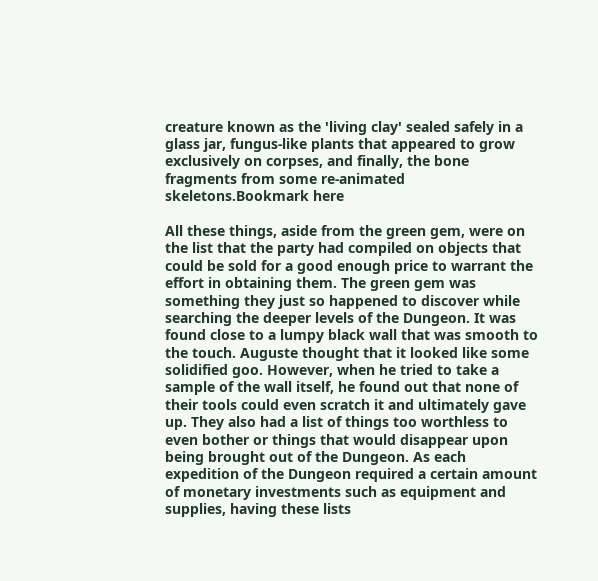creature known as the 'living clay' sealed safely in a glass jar, fungus-like plants that appeared to grow exclusively on corpses, and finally, the bone fragments from some re-animated skeletons.Bookmark here

All these things, aside from the green gem, were on the list that the party had compiled on objects that could be sold for a good enough price to warrant the effort in obtaining them. The green gem was something they just so happened to discover while searching the deeper levels of the Dungeon. It was found close to a lumpy black wall that was smooth to the touch. Auguste thought that it looked like some solidified goo. However, when he tried to take a sample of the wall itself, he found out that none of their tools could even scratch it and ultimately gave up. They also had a list of things too worthless to even bother or things that would disappear upon being brought out of the Dungeon. As each expedition of the Dungeon required a certain amount of monetary investments such as equipment and supplies, having these lists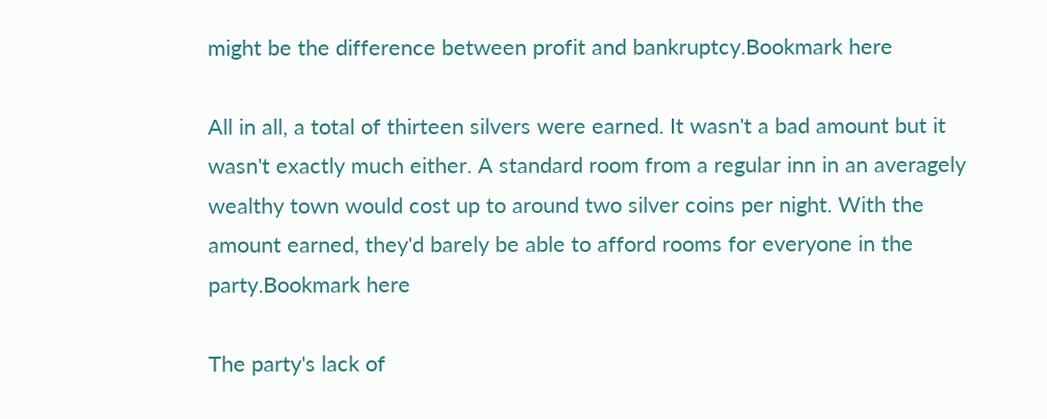might be the difference between profit and bankruptcy.Bookmark here

All in all, a total of thirteen silvers were earned. It wasn't a bad amount but it wasn't exactly much either. A standard room from a regular inn in an averagely wealthy town would cost up to around two silver coins per night. With the amount earned, they'd barely be able to afford rooms for everyone in the party.Bookmark here

The party's lack of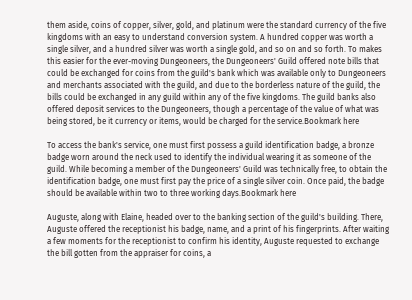them aside, coins of copper, silver, gold, and platinum were the standard currency of the five kingdoms with an easy to understand conversion system. A hundred copper was worth a single silver, and a hundred silver was worth a single gold, and so on and so forth. To makes this easier for the ever-moving Dungeoneers, the Dungeoneers' Guild offered note bills that could be exchanged for coins from the guild's bank which was available only to Dungeoneers and merchants associated with the guild, and due to the borderless nature of the guild, the bills could be exchanged in any guild within any of the five kingdoms. The guild banks also offered deposit services to the Dungeoneers, though a percentage of the value of what was being stored, be it currency or items, would be charged for the service.Bookmark here

To access the bank's service, one must first possess a guild identification badge, a bronze badge worn around the neck used to identify the individual wearing it as someone of the guild. While becoming a member of the Dungeoneers' Guild was technically free, to obtain the identification badge, one must first pay the price of a single silver coin. Once paid, the badge should be available within two to three working days.Bookmark here

Auguste, along with Elaine, headed over to the banking section of the guild's building. There, Auguste offered the receptionist his badge, name, and a print of his fingerprints. After waiting a few moments for the receptionist to confirm his identity, Auguste requested to exchange the bill gotten from the appraiser for coins, a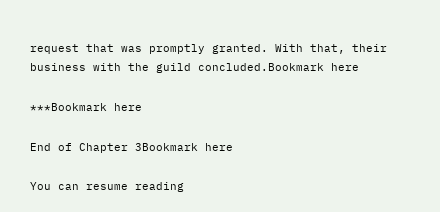request that was promptly granted. With that, their business with the guild concluded.Bookmark here

***Bookmark here

End of Chapter 3Bookmark here

You can resume reading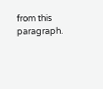from this paragraph.